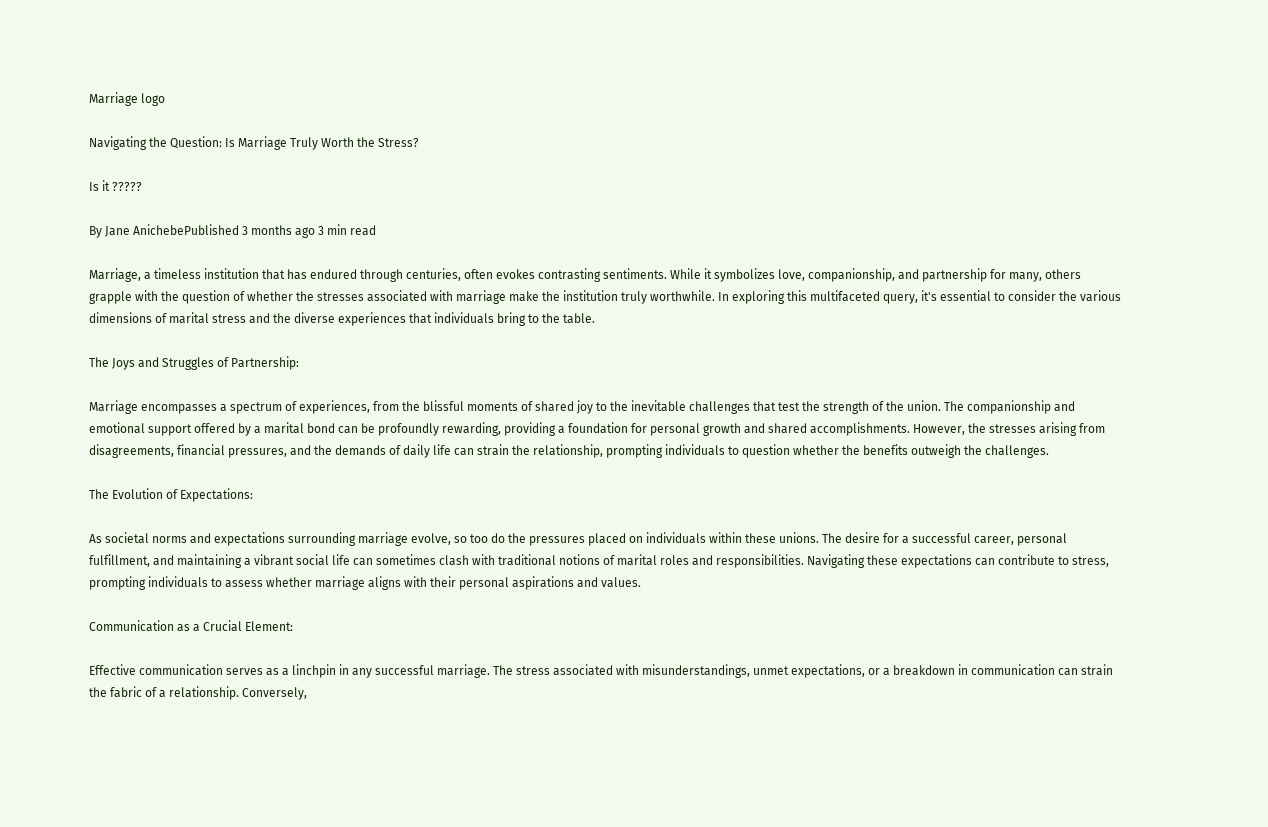Marriage logo

Navigating the Question: Is Marriage Truly Worth the Stress?

Is it ?????

By Jane AnichebePublished 3 months ago 3 min read

Marriage, a timeless institution that has endured through centuries, often evokes contrasting sentiments. While it symbolizes love, companionship, and partnership for many, others grapple with the question of whether the stresses associated with marriage make the institution truly worthwhile. In exploring this multifaceted query, it's essential to consider the various dimensions of marital stress and the diverse experiences that individuals bring to the table.

The Joys and Struggles of Partnership:

Marriage encompasses a spectrum of experiences, from the blissful moments of shared joy to the inevitable challenges that test the strength of the union. The companionship and emotional support offered by a marital bond can be profoundly rewarding, providing a foundation for personal growth and shared accomplishments. However, the stresses arising from disagreements, financial pressures, and the demands of daily life can strain the relationship, prompting individuals to question whether the benefits outweigh the challenges.

The Evolution of Expectations:

As societal norms and expectations surrounding marriage evolve, so too do the pressures placed on individuals within these unions. The desire for a successful career, personal fulfillment, and maintaining a vibrant social life can sometimes clash with traditional notions of marital roles and responsibilities. Navigating these expectations can contribute to stress, prompting individuals to assess whether marriage aligns with their personal aspirations and values.

Communication as a Crucial Element:

Effective communication serves as a linchpin in any successful marriage. The stress associated with misunderstandings, unmet expectations, or a breakdown in communication can strain the fabric of a relationship. Conversely,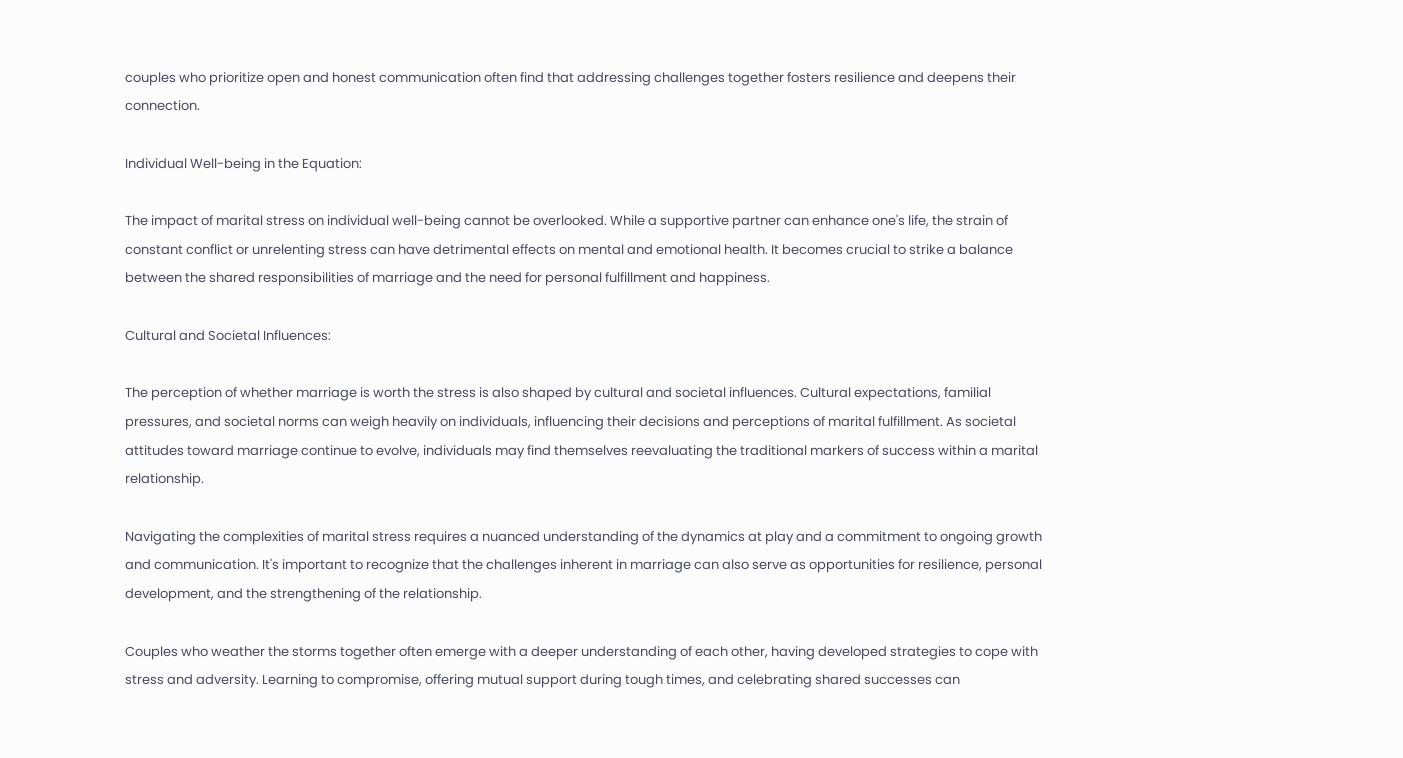couples who prioritize open and honest communication often find that addressing challenges together fosters resilience and deepens their connection.

Individual Well-being in the Equation:

The impact of marital stress on individual well-being cannot be overlooked. While a supportive partner can enhance one's life, the strain of constant conflict or unrelenting stress can have detrimental effects on mental and emotional health. It becomes crucial to strike a balance between the shared responsibilities of marriage and the need for personal fulfillment and happiness.

Cultural and Societal Influences:

The perception of whether marriage is worth the stress is also shaped by cultural and societal influences. Cultural expectations, familial pressures, and societal norms can weigh heavily on individuals, influencing their decisions and perceptions of marital fulfillment. As societal attitudes toward marriage continue to evolve, individuals may find themselves reevaluating the traditional markers of success within a marital relationship.

Navigating the complexities of marital stress requires a nuanced understanding of the dynamics at play and a commitment to ongoing growth and communication. It's important to recognize that the challenges inherent in marriage can also serve as opportunities for resilience, personal development, and the strengthening of the relationship.

Couples who weather the storms together often emerge with a deeper understanding of each other, having developed strategies to cope with stress and adversity. Learning to compromise, offering mutual support during tough times, and celebrating shared successes can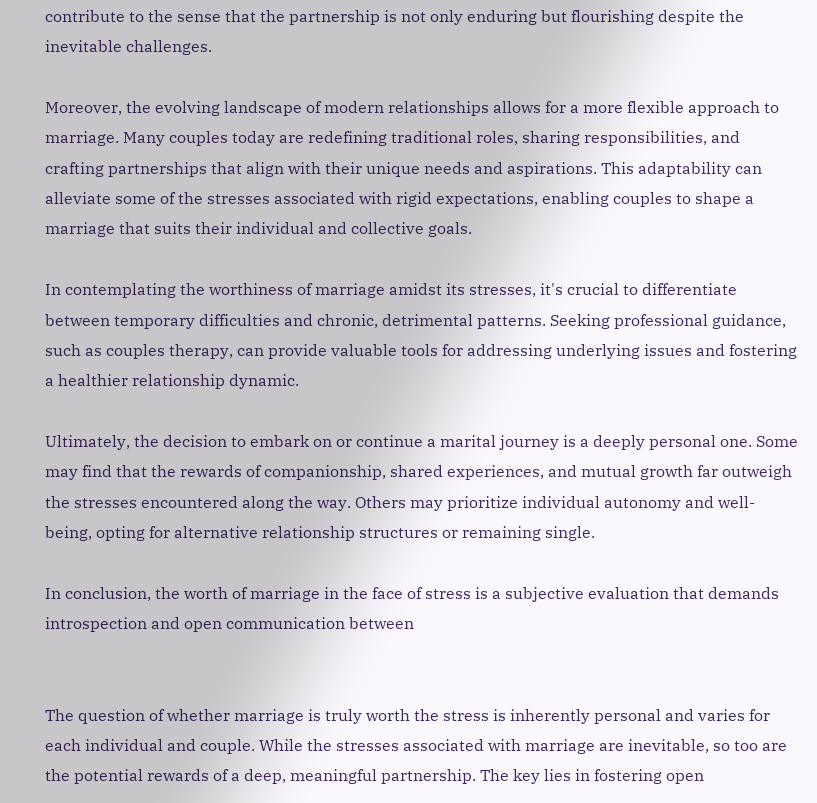contribute to the sense that the partnership is not only enduring but flourishing despite the inevitable challenges.

Moreover, the evolving landscape of modern relationships allows for a more flexible approach to marriage. Many couples today are redefining traditional roles, sharing responsibilities, and crafting partnerships that align with their unique needs and aspirations. This adaptability can alleviate some of the stresses associated with rigid expectations, enabling couples to shape a marriage that suits their individual and collective goals.

In contemplating the worthiness of marriage amidst its stresses, it's crucial to differentiate between temporary difficulties and chronic, detrimental patterns. Seeking professional guidance, such as couples therapy, can provide valuable tools for addressing underlying issues and fostering a healthier relationship dynamic.

Ultimately, the decision to embark on or continue a marital journey is a deeply personal one. Some may find that the rewards of companionship, shared experiences, and mutual growth far outweigh the stresses encountered along the way. Others may prioritize individual autonomy and well-being, opting for alternative relationship structures or remaining single.

In conclusion, the worth of marriage in the face of stress is a subjective evaluation that demands introspection and open communication between


The question of whether marriage is truly worth the stress is inherently personal and varies for each individual and couple. While the stresses associated with marriage are inevitable, so too are the potential rewards of a deep, meaningful partnership. The key lies in fostering open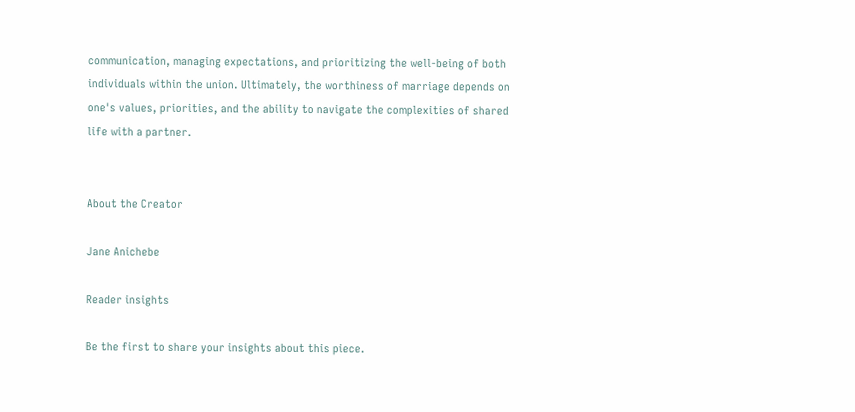communication, managing expectations, and prioritizing the well-being of both individuals within the union. Ultimately, the worthiness of marriage depends on one's values, priorities, and the ability to navigate the complexities of shared life with a partner.


About the Creator

Jane Anichebe

Reader insights

Be the first to share your insights about this piece.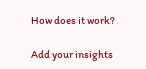How does it work?

Add your insights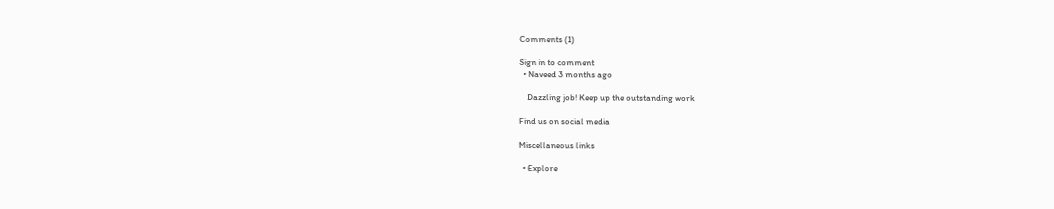Comments (1)

Sign in to comment
  • Naveed 3 months ago

    Dazzling job! Keep up the outstanding work

Find us on social media

Miscellaneous links

  • Explore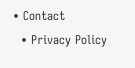• Contact
  • Privacy Policy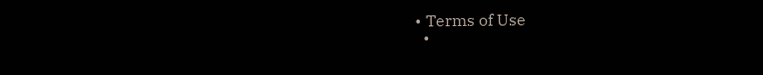• Terms of Use
  •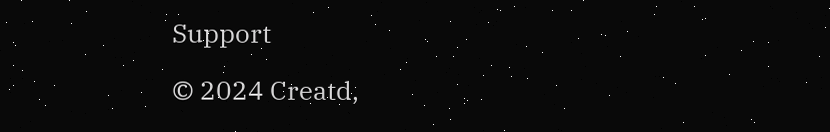Support

© 2024 Creatd,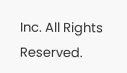Inc. All Rights Reserved.